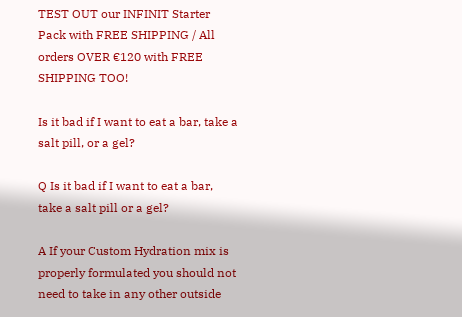TEST OUT our INFINIT Starter Pack with FREE SHIPPING / All orders OVER €120 with FREE SHIPPING TOO!

Is it bad if I want to eat a bar, take a salt pill, or a gel?

Q Is it bad if I want to eat a bar, take a salt pill or a gel?

A If your Custom Hydration mix is properly formulated you should not need to take in any other outside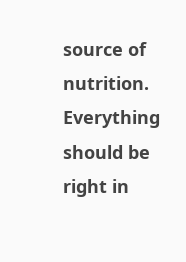source of nutrition. Everything should be right in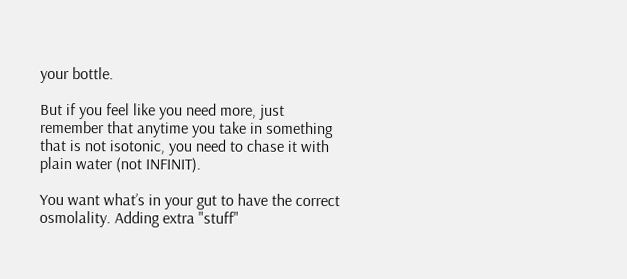your bottle.

But if you feel like you need more, just remember that anytime you take in something that is not isotonic, you need to chase it with plain water (not INFINIT).

You want what’s in your gut to have the correct osmolality. Adding extra "stuff"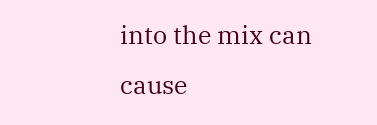into the mix can cause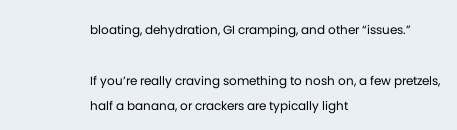bloating, dehydration, GI cramping, and other “issues.”

If you’re really craving something to nosh on, a few pretzels, half a banana, or crackers are typically light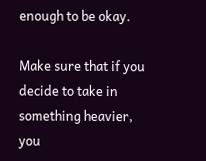enough to be okay.

Make sure that if you decide to take in something heavier, you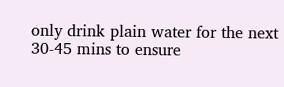only drink plain water for the next 30-45 mins to ensure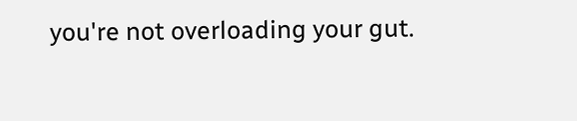you're not overloading your gut.